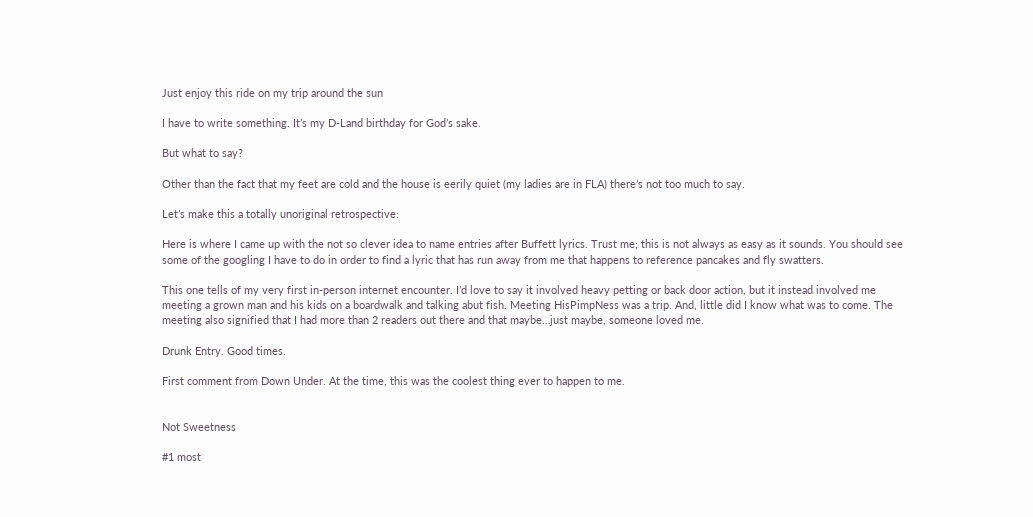Just enjoy this ride on my trip around the sun

I have to write something. It’s my D-Land birthday for God’s sake.

But what to say?

Other than the fact that my feet are cold and the house is eerily quiet (my ladies are in FLA) there’s not too much to say.

Let’s make this a totally unoriginal retrospective:

Here is where I came up with the not so clever idea to name entries after Buffett lyrics. Trust me; this is not always as easy as it sounds. You should see some of the googling I have to do in order to find a lyric that has run away from me that happens to reference pancakes and fly swatters.

This one tells of my very first in-person internet encounter. I’d love to say it involved heavy petting or back door action, but it instead involved me meeting a grown man and his kids on a boardwalk and talking abut fish. Meeting HisPimpNess was a trip. And, little did I know what was to come. The meeting also signified that I had more than 2 readers out there and that maybe…just maybe, someone loved me.

Drunk Entry. Good times.

First comment from Down Under. At the time, this was the coolest thing ever to happen to me.


Not Sweetness

#1 most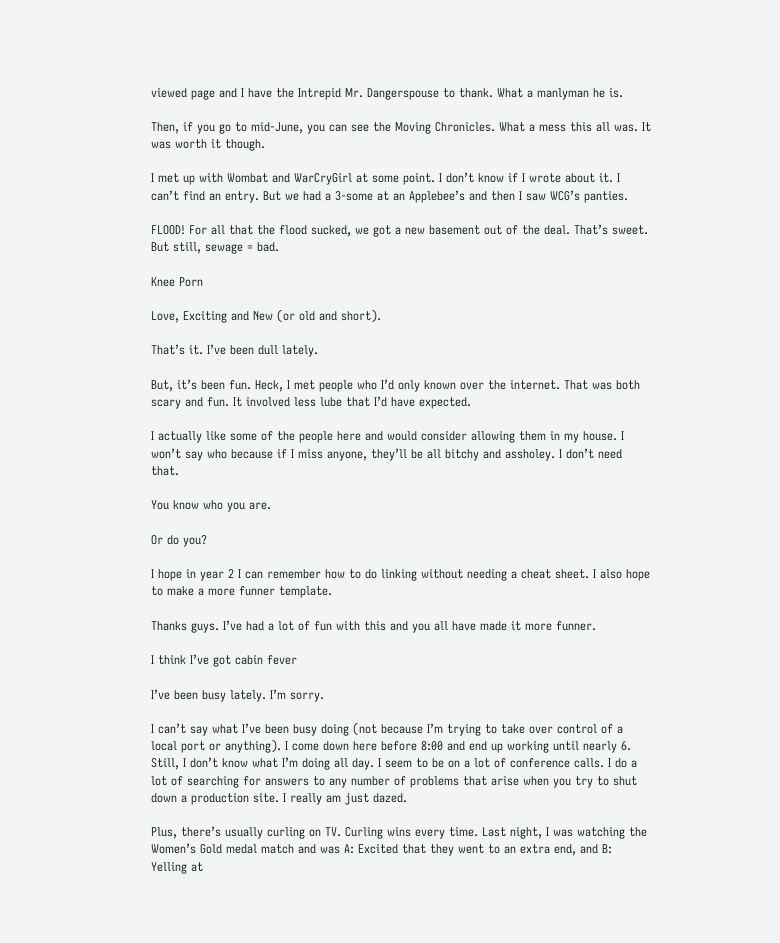viewed page and I have the Intrepid Mr. Dangerspouse to thank. What a manlyman he is.

Then, if you go to mid-June, you can see the Moving Chronicles. What a mess this all was. It was worth it though.

I met up with Wombat and WarCryGirl at some point. I don’t know if I wrote about it. I can’t find an entry. But we had a 3-some at an Applebee’s and then I saw WCG’s panties.

FLOOD! For all that the flood sucked, we got a new basement out of the deal. That’s sweet. But still, sewage = bad.

Knee Porn

Love, Exciting and New (or old and short).

That’s it. I’ve been dull lately.

But, it’s been fun. Heck, I met people who I’d only known over the internet. That was both scary and fun. It involved less lube that I’d have expected.

I actually like some of the people here and would consider allowing them in my house. I won’t say who because if I miss anyone, they’ll be all bitchy and assholey. I don’t need that.

You know who you are.

Or do you?

I hope in year 2 I can remember how to do linking without needing a cheat sheet. I also hope to make a more funner template.

Thanks guys. I’ve had a lot of fun with this and you all have made it more funner.

I think I’ve got cabin fever

I’ve been busy lately. I’m sorry.

I can’t say what I’ve been busy doing (not because I’m trying to take over control of a local port or anything). I come down here before 8:00 and end up working until nearly 6. Still, I don’t know what I’m doing all day. I seem to be on a lot of conference calls. I do a lot of searching for answers to any number of problems that arise when you try to shut down a production site. I really am just dazed.

Plus, there’s usually curling on TV. Curling wins every time. Last night, I was watching the Women’s Gold medal match and was A: Excited that they went to an extra end, and B: Yelling at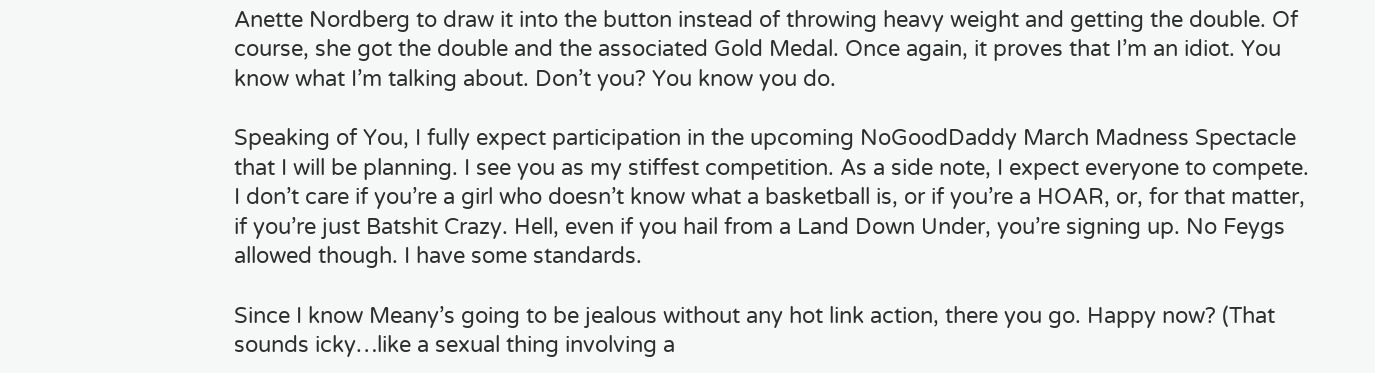Anette Nordberg to draw it into the button instead of throwing heavy weight and getting the double. Of course, she got the double and the associated Gold Medal. Once again, it proves that I’m an idiot. You know what I’m talking about. Don’t you? You know you do.

Speaking of You, I fully expect participation in the upcoming NoGoodDaddy March Madness Spectacle that I will be planning. I see you as my stiffest competition. As a side note, I expect everyone to compete. I don’t care if you’re a girl who doesn’t know what a basketball is, or if you’re a HOAR, or, for that matter, if you’re just Batshit Crazy. Hell, even if you hail from a Land Down Under, you’re signing up. No Feygs allowed though. I have some standards.

Since I know Meany’s going to be jealous without any hot link action, there you go. Happy now? (That sounds icky…like a sexual thing involving a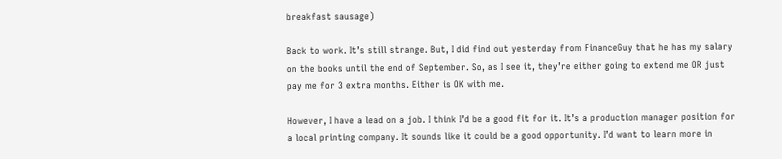breakfast sausage)

Back to work. It’s still strange. But, I did find out yesterday from FinanceGuy that he has my salary on the books until the end of September. So, as I see it, they’re either going to extend me OR just pay me for 3 extra months. Either is OK with me.

However, I have a lead on a job. I think I’d be a good fit for it. It’s a production manager position for a local printing company. It sounds like it could be a good opportunity. I’d want to learn more in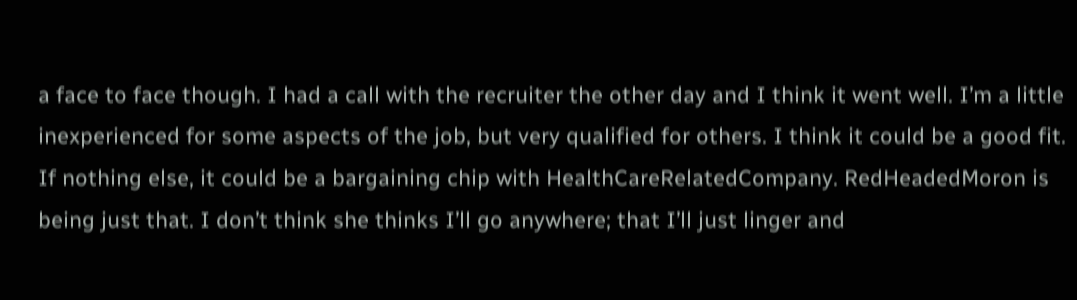a face to face though. I had a call with the recruiter the other day and I think it went well. I’m a little inexperienced for some aspects of the job, but very qualified for others. I think it could be a good fit. If nothing else, it could be a bargaining chip with HealthCareRelatedCompany. RedHeadedMoron is being just that. I don’t think she thinks I’ll go anywhere; that I’ll just linger and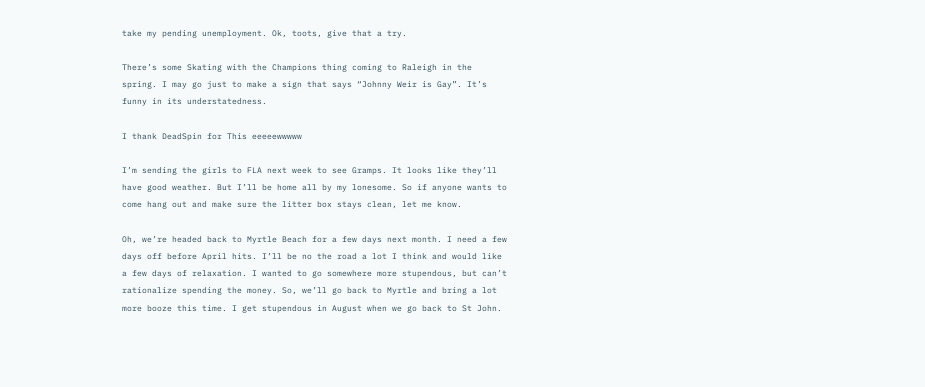take my pending unemployment. Ok, toots, give that a try.

There’s some Skating with the Champions thing coming to Raleigh in the spring. I may go just to make a sign that says “Johnny Weir is Gay”. It’s funny in its understatedness.

I thank DeadSpin for This eeeeewwwww

I’m sending the girls to FLA next week to see Gramps. It looks like they’ll have good weather. But I’ll be home all by my lonesome. So if anyone wants to come hang out and make sure the litter box stays clean, let me know.

Oh, we’re headed back to Myrtle Beach for a few days next month. I need a few days off before April hits. I’ll be no the road a lot I think and would like a few days of relaxation. I wanted to go somewhere more stupendous, but can’t rationalize spending the money. So, we’ll go back to Myrtle and bring a lot more booze this time. I get stupendous in August when we go back to St John.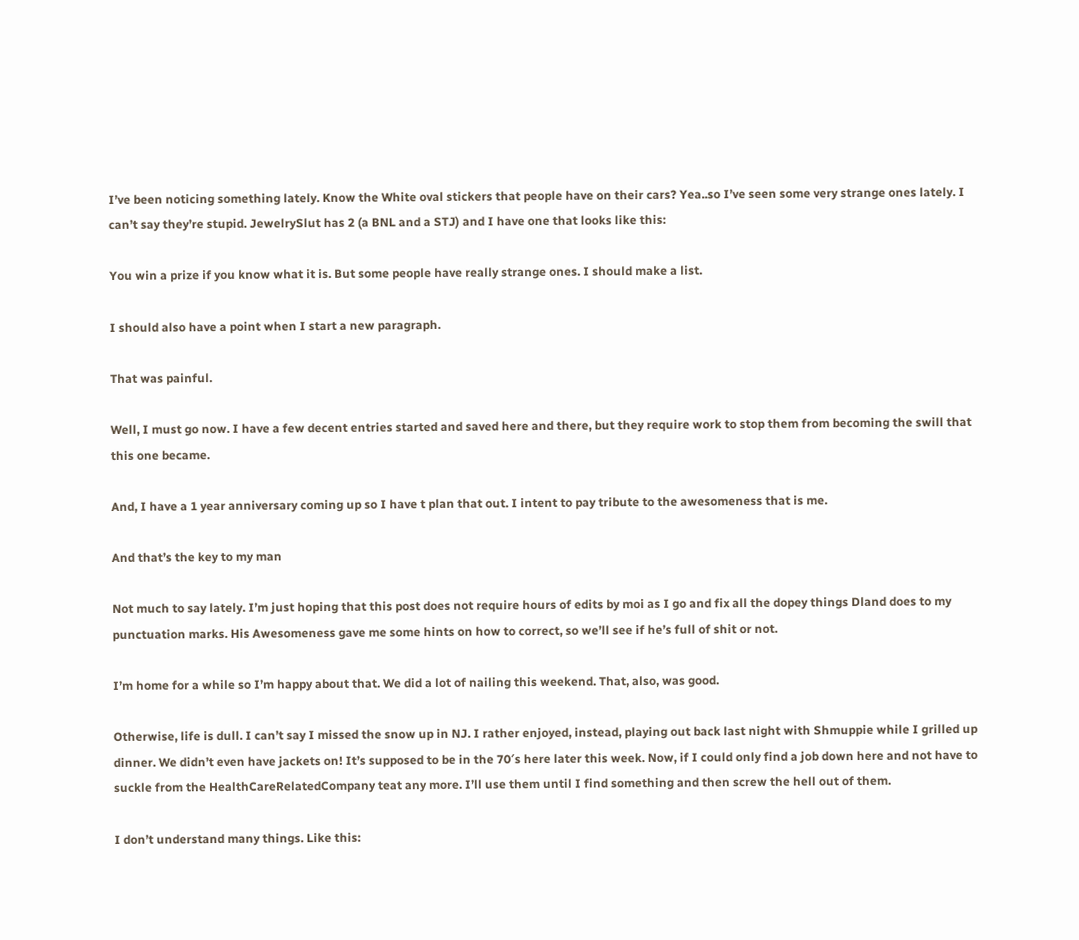I’ve been noticing something lately. Know the White oval stickers that people have on their cars? Yea..so I’ve seen some very strange ones lately. I can’t say they’re stupid. JewelrySlut has 2 (a BNL and a STJ) and I have one that looks like this:

You win a prize if you know what it is. But some people have really strange ones. I should make a list.

I should also have a point when I start a new paragraph.

That was painful.

Well, I must go now. I have a few decent entries started and saved here and there, but they require work to stop them from becoming the swill that this one became.

And, I have a 1 year anniversary coming up so I have t plan that out. I intent to pay tribute to the awesomeness that is me.

And that’s the key to my man

Not much to say lately. I’m just hoping that this post does not require hours of edits by moi as I go and fix all the dopey things Dland does to my punctuation marks. His Awesomeness gave me some hints on how to correct, so we’ll see if he’s full of shit or not.

I’m home for a while so I’m happy about that. We did a lot of nailing this weekend. That, also, was good.

Otherwise, life is dull. I can’t say I missed the snow up in NJ. I rather enjoyed, instead, playing out back last night with Shmuppie while I grilled up dinner. We didn’t even have jackets on! It’s supposed to be in the 70′s here later this week. Now, if I could only find a job down here and not have to suckle from the HealthCareRelatedCompany teat any more. I’ll use them until I find something and then screw the hell out of them.

I don’t understand many things. Like this: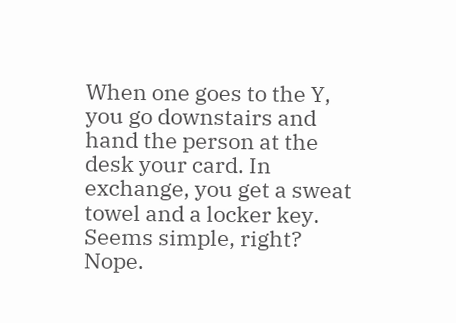When one goes to the Y, you go downstairs and hand the person at the desk your card. In exchange, you get a sweat towel and a locker key. Seems simple, right? Nope.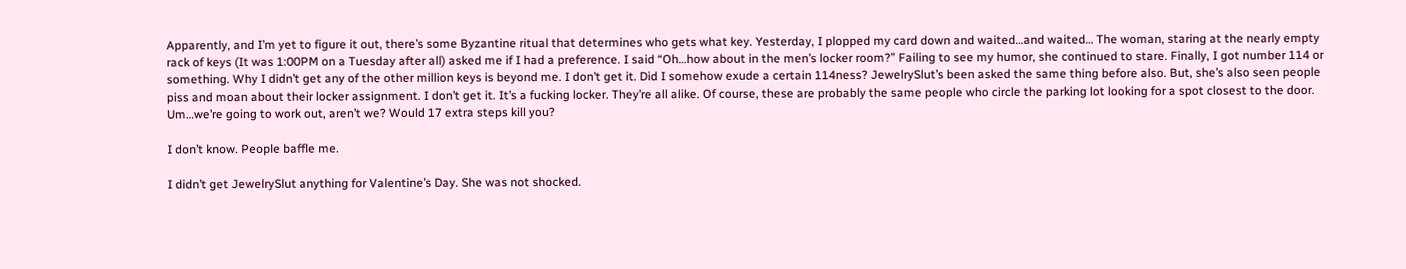Apparently, and I’m yet to figure it out, there’s some Byzantine ritual that determines who gets what key. Yesterday, I plopped my card down and waited…and waited… The woman, staring at the nearly empty rack of keys (It was 1:00PM on a Tuesday after all) asked me if I had a preference. I said “Oh…how about in the men’s locker room?” Failing to see my humor, she continued to stare. Finally, I got number 114 or something. Why I didn’t get any of the other million keys is beyond me. I don’t get it. Did I somehow exude a certain 114ness? JewelrySlut’s been asked the same thing before also. But, she’s also seen people piss and moan about their locker assignment. I don’t get it. It’s a fucking locker. They’re all alike. Of course, these are probably the same people who circle the parking lot looking for a spot closest to the door. Um…we’re going to work out, aren’t we? Would 17 extra steps kill you?

I don’t know. People baffle me.

I didn’t get JewelrySlut anything for Valentine’s Day. She was not shocked.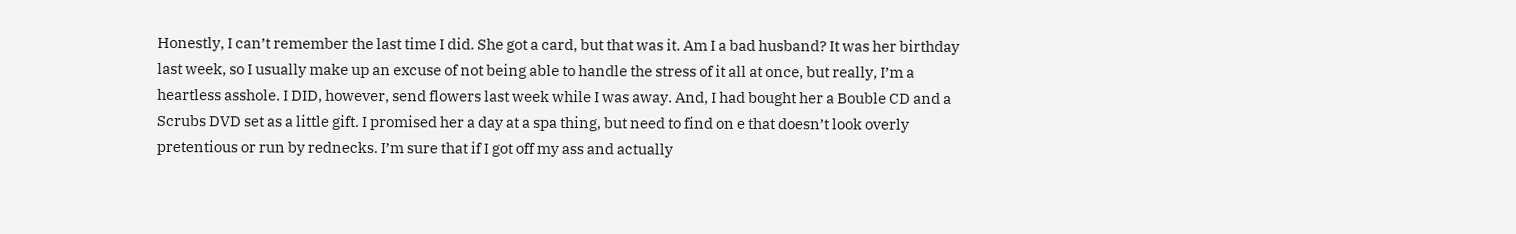Honestly, I can’t remember the last time I did. She got a card, but that was it. Am I a bad husband? It was her birthday last week, so I usually make up an excuse of not being able to handle the stress of it all at once, but really, I’m a heartless asshole. I DID, however, send flowers last week while I was away. And, I had bought her a Bouble CD and a Scrubs DVD set as a little gift. I promised her a day at a spa thing, but need to find on e that doesn’t look overly pretentious or run by rednecks. I’m sure that if I got off my ass and actually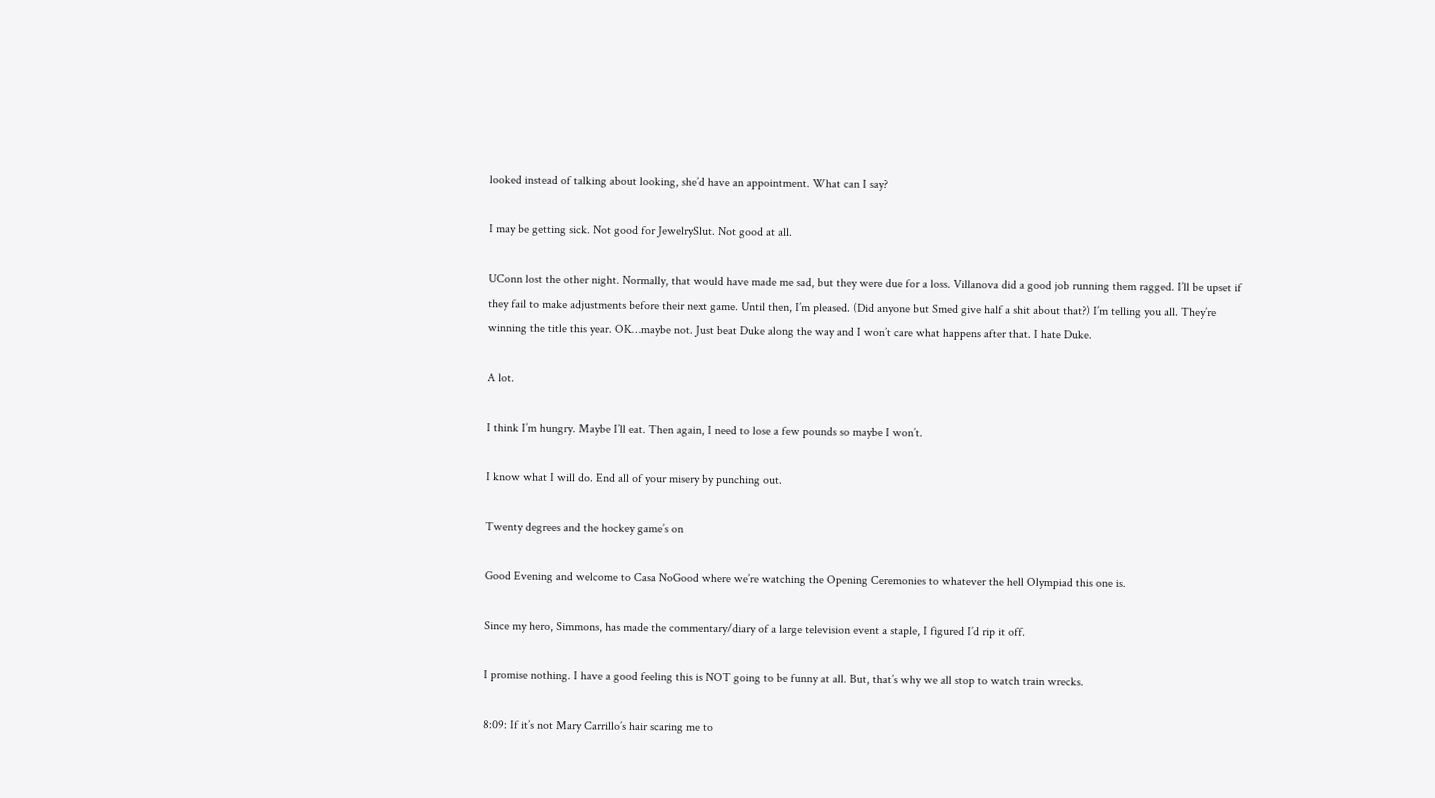looked instead of talking about looking, she’d have an appointment. What can I say?

I may be getting sick. Not good for JewelrySlut. Not good at all.

UConn lost the other night. Normally, that would have made me sad, but they were due for a loss. Villanova did a good job running them ragged. I’ll be upset if they fail to make adjustments before their next game. Until then, I’m pleased. (Did anyone but Smed give half a shit about that?) I’m telling you all. They’re winning the title this year. OK…maybe not. Just beat Duke along the way and I won’t care what happens after that. I hate Duke.

A lot.

I think I’m hungry. Maybe I’ll eat. Then again, I need to lose a few pounds so maybe I won’t.

I know what I will do. End all of your misery by punching out.

Twenty degrees and the hockey game’s on

Good Evening and welcome to Casa NoGood where we’re watching the Opening Ceremonies to whatever the hell Olympiad this one is.

Since my hero, Simmons, has made the commentary/diary of a large television event a staple, I figured I’d rip it off.

I promise nothing. I have a good feeling this is NOT going to be funny at all. But, that’s why we all stop to watch train wrecks.

8:09: If it’s not Mary Carrillo’s hair scaring me to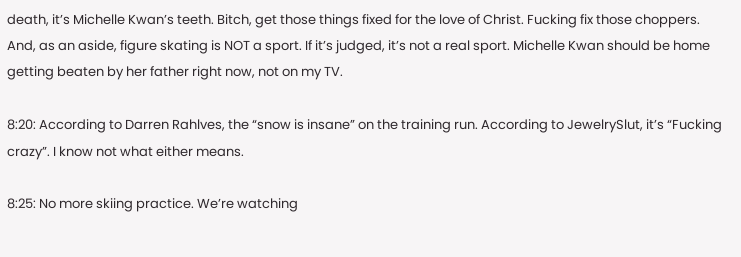death, it’s Michelle Kwan’s teeth. Bitch, get those things fixed for the love of Christ. Fucking fix those choppers. And, as an aside, figure skating is NOT a sport. If it’s judged, it’s not a real sport. Michelle Kwan should be home getting beaten by her father right now, not on my TV.

8:20: According to Darren Rahlves, the “snow is insane” on the training run. According to JewelrySlut, it’s “Fucking crazy”. I know not what either means.

8:25: No more skiing practice. We’re watching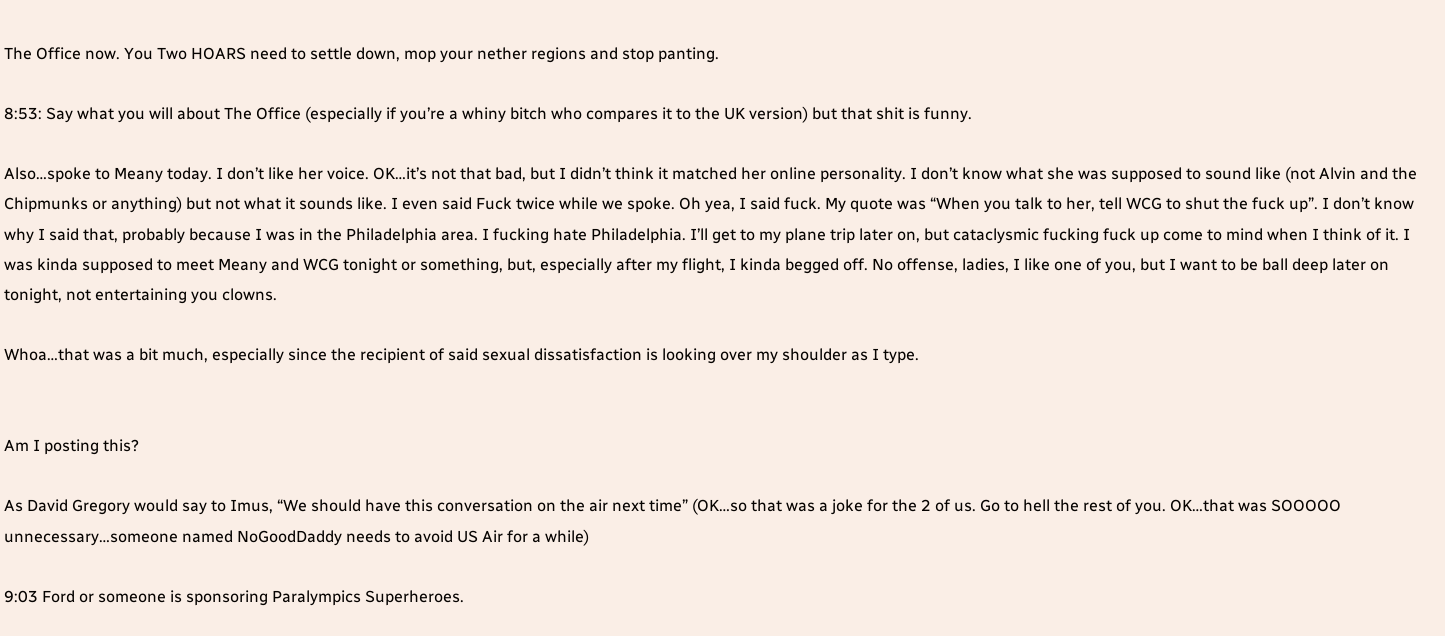The Office now. You Two HOARS need to settle down, mop your nether regions and stop panting.

8:53: Say what you will about The Office (especially if you’re a whiny bitch who compares it to the UK version) but that shit is funny.

Also…spoke to Meany today. I don’t like her voice. OK…it’s not that bad, but I didn’t think it matched her online personality. I don’t know what she was supposed to sound like (not Alvin and the Chipmunks or anything) but not what it sounds like. I even said Fuck twice while we spoke. Oh yea, I said fuck. My quote was “When you talk to her, tell WCG to shut the fuck up”. I don’t know why I said that, probably because I was in the Philadelphia area. I fucking hate Philadelphia. I’ll get to my plane trip later on, but cataclysmic fucking fuck up come to mind when I think of it. I was kinda supposed to meet Meany and WCG tonight or something, but, especially after my flight, I kinda begged off. No offense, ladies, I like one of you, but I want to be ball deep later on tonight, not entertaining you clowns.

Whoa…that was a bit much, especially since the recipient of said sexual dissatisfaction is looking over my shoulder as I type.


Am I posting this?

As David Gregory would say to Imus, “We should have this conversation on the air next time” (OK…so that was a joke for the 2 of us. Go to hell the rest of you. OK…that was SOOOOO unnecessary…someone named NoGoodDaddy needs to avoid US Air for a while)

9:03 Ford or someone is sponsoring Paralympics Superheroes.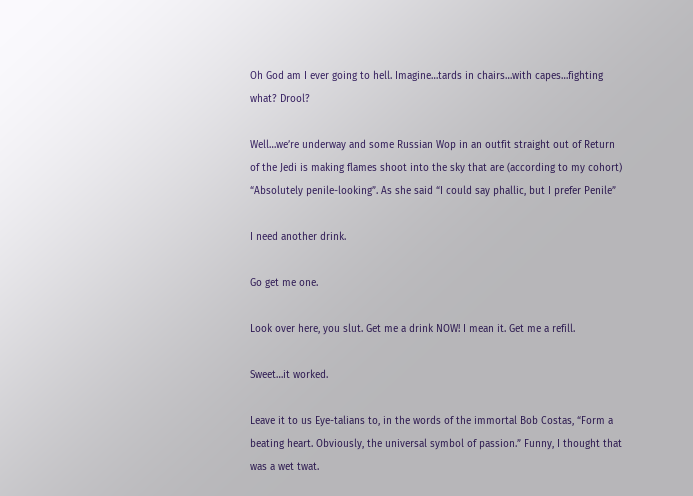Oh God am I ever going to hell. Imagine…tards in chairs…with capes…fighting what? Drool?

Well…we’re underway and some Russian Wop in an outfit straight out of Return of the Jedi is making flames shoot into the sky that are (according to my cohort) “Absolutely penile-looking”. As she said “I could say phallic, but I prefer Penile”

I need another drink.

Go get me one.

Look over here, you slut. Get me a drink NOW! I mean it. Get me a refill.

Sweet…it worked.

Leave it to us Eye-talians to, in the words of the immortal Bob Costas, “Form a beating heart. Obviously, the universal symbol of passion.” Funny, I thought that was a wet twat.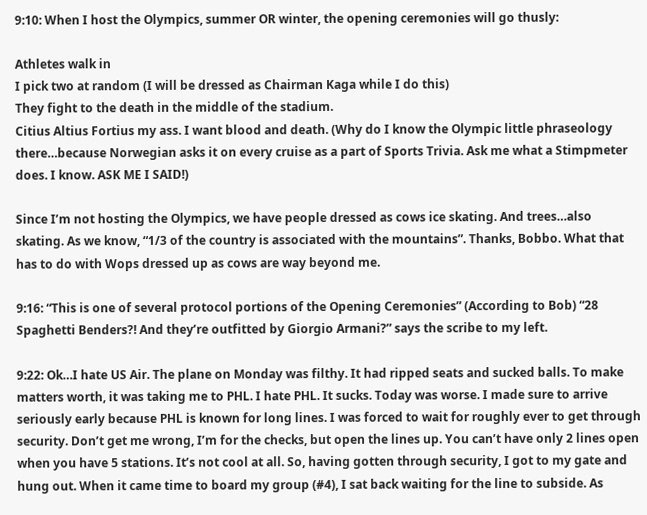9:10: When I host the Olympics, summer OR winter, the opening ceremonies will go thusly:

Athletes walk in
I pick two at random (I will be dressed as Chairman Kaga while I do this)
They fight to the death in the middle of the stadium.
Citius Altius Fortius my ass. I want blood and death. (Why do I know the Olympic little phraseology there…because Norwegian asks it on every cruise as a part of Sports Trivia. Ask me what a Stimpmeter does. I know. ASK ME I SAID!)

Since I’m not hosting the Olympics, we have people dressed as cows ice skating. And trees…also skating. As we know, “1/3 of the country is associated with the mountains”. Thanks, Bobbo. What that has to do with Wops dressed up as cows are way beyond me.

9:16: “This is one of several protocol portions of the Opening Ceremonies” (According to Bob) “28 Spaghetti Benders?! And they’re outfitted by Giorgio Armani?” says the scribe to my left.

9:22: Ok…I hate US Air. The plane on Monday was filthy. It had ripped seats and sucked balls. To make matters worth, it was taking me to PHL. I hate PHL. It sucks. Today was worse. I made sure to arrive seriously early because PHL is known for long lines. I was forced to wait for roughly ever to get through security. Don’t get me wrong, I’m for the checks, but open the lines up. You can’t have only 2 lines open when you have 5 stations. It’s not cool at all. So, having gotten through security, I got to my gate and hung out. When it came time to board my group (#4), I sat back waiting for the line to subside. As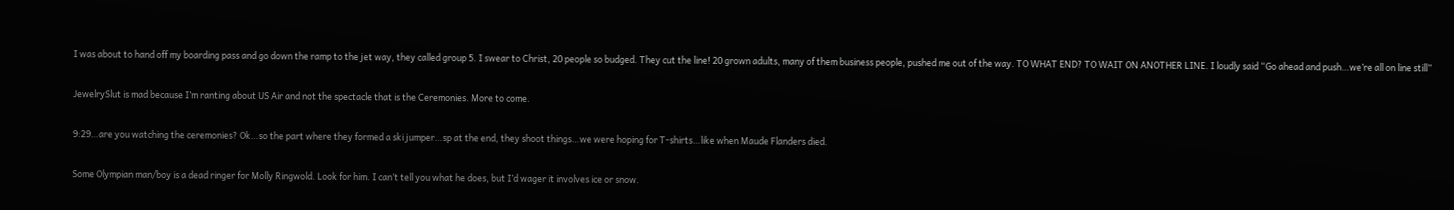I was about to hand off my boarding pass and go down the ramp to the jet way, they called group 5. I swear to Christ, 20 people so budged. They cut the line! 20 grown adults, many of them business people, pushed me out of the way. TO WHAT END? TO WAIT ON ANOTHER LINE. I loudly said “Go ahead and push…we’re all on line still”

JewelrySlut is mad because I’m ranting about US Air and not the spectacle that is the Ceremonies. More to come.

9:29…are you watching the ceremonies? Ok…so the part where they formed a ski jumper…sp at the end, they shoot things…we were hoping for T-shirts…like when Maude Flanders died.

Some Olympian man/boy is a dead ringer for Molly Ringwold. Look for him. I can’t tell you what he does, but I’d wager it involves ice or snow.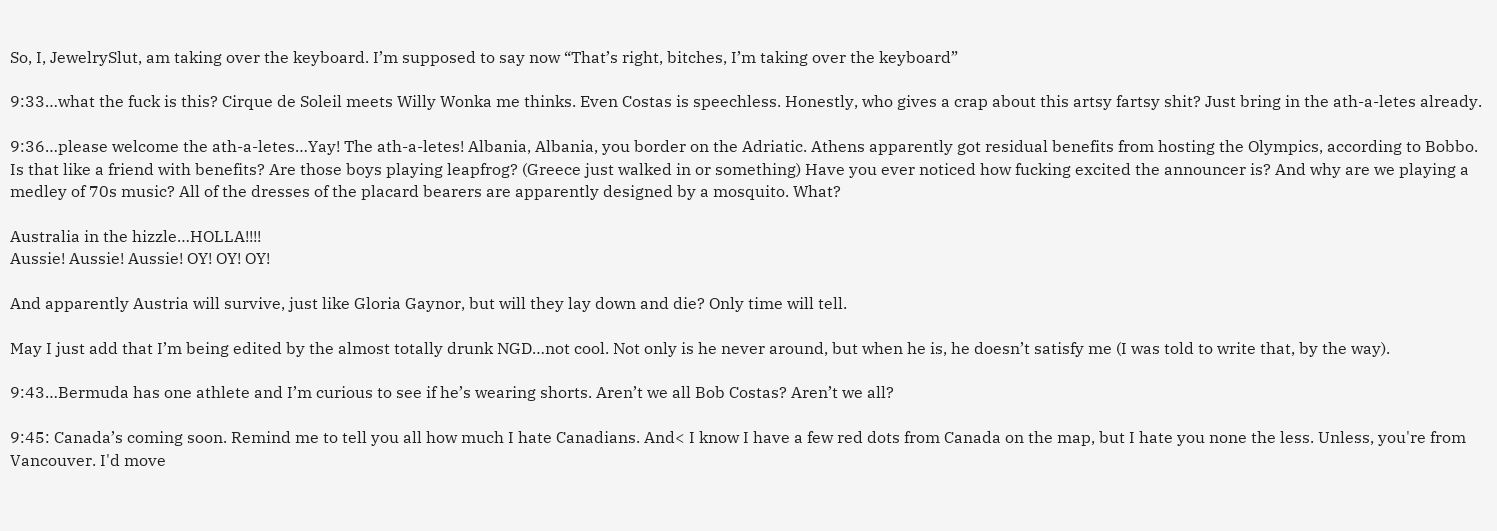So, I, JewelrySlut, am taking over the keyboard. I’m supposed to say now “That’s right, bitches, I’m taking over the keyboard”

9:33…what the fuck is this? Cirque de Soleil meets Willy Wonka me thinks. Even Costas is speechless. Honestly, who gives a crap about this artsy fartsy shit? Just bring in the ath-a-letes already.

9:36…please welcome the ath-a-letes…Yay! The ath-a-letes! Albania, Albania, you border on the Adriatic. Athens apparently got residual benefits from hosting the Olympics, according to Bobbo. Is that like a friend with benefits? Are those boys playing leapfrog? (Greece just walked in or something) Have you ever noticed how fucking excited the announcer is? And why are we playing a medley of 70s music? All of the dresses of the placard bearers are apparently designed by a mosquito. What?

Australia in the hizzle…HOLLA!!!!
Aussie! Aussie! Aussie! OY! OY! OY!

And apparently Austria will survive, just like Gloria Gaynor, but will they lay down and die? Only time will tell.

May I just add that I’m being edited by the almost totally drunk NGD…not cool. Not only is he never around, but when he is, he doesn’t satisfy me (I was told to write that, by the way).

9:43…Bermuda has one athlete and I’m curious to see if he’s wearing shorts. Aren’t we all Bob Costas? Aren’t we all?

9:45: Canada’s coming soon. Remind me to tell you all how much I hate Canadians. And< I know I have a few red dots from Canada on the map, but I hate you none the less. Unless, you're from Vancouver. I'd move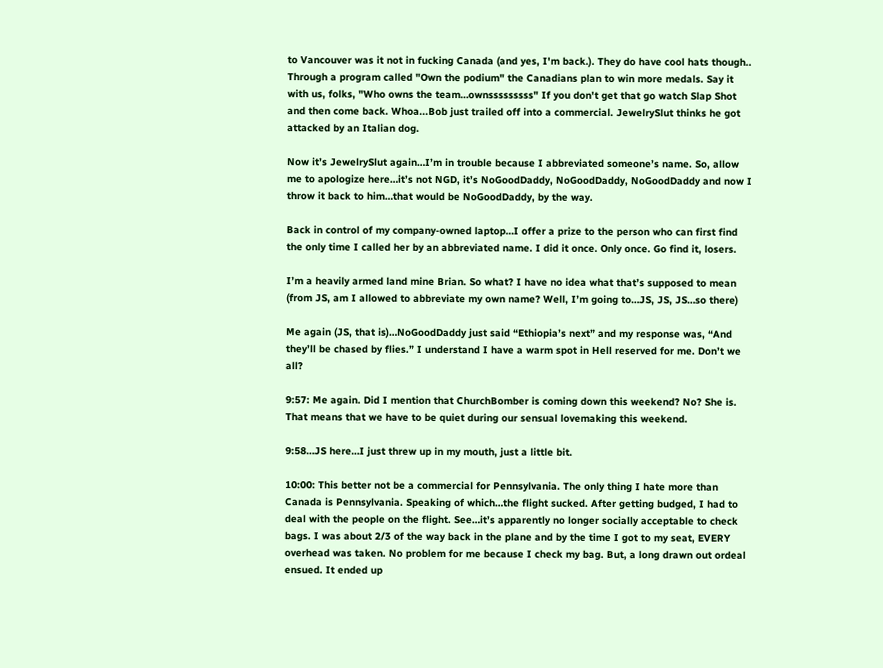to Vancouver was it not in fucking Canada (and yes, I'm back.). They do have cool hats though.. Through a program called "Own the podium" the Canadians plan to win more medals. Say it with us, folks, "Who owns the team…ownsssssssss" If you don't get that go watch Slap Shot and then come back. Whoa...Bob just trailed off into a commercial. JewelrySlut thinks he got attacked by an Italian dog.

Now it’s JewelrySlut again…I’m in trouble because I abbreviated someone’s name. So, allow me to apologize here…it’s not NGD, it’s NoGoodDaddy, NoGoodDaddy, NoGoodDaddy and now I throw it back to him…that would be NoGoodDaddy, by the way.

Back in control of my company-owned laptop…I offer a prize to the person who can first find the only time I called her by an abbreviated name. I did it once. Only once. Go find it, losers.

I’m a heavily armed land mine Brian. So what? I have no idea what that’s supposed to mean (from JS, am I allowed to abbreviate my own name? Well, I’m going to…JS, JS, JS…so there)

Me again (JS, that is)…NoGoodDaddy just said “Ethiopia’s next” and my response was, “And they’ll be chased by flies.” I understand I have a warm spot in Hell reserved for me. Don’t we all?

9:57: Me again. Did I mention that ChurchBomber is coming down this weekend? No? She is. That means that we have to be quiet during our sensual lovemaking this weekend.

9:58…JS here…I just threw up in my mouth, just a little bit.

10:00: This better not be a commercial for Pennsylvania. The only thing I hate more than Canada is Pennsylvania. Speaking of which…the flight sucked. After getting budged, I had to deal with the people on the flight. See…it’s apparently no longer socially acceptable to check bags. I was about 2/3 of the way back in the plane and by the time I got to my seat, EVERY overhead was taken. No problem for me because I check my bag. But, a long drawn out ordeal ensued. It ended up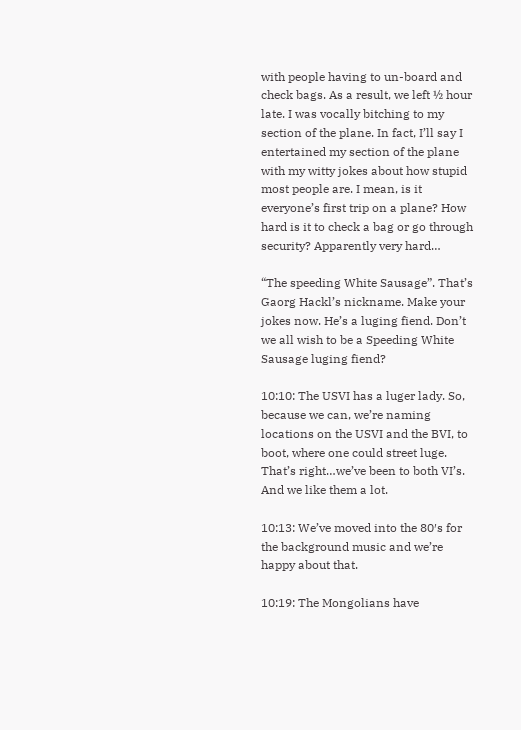with people having to un-board and check bags. As a result, we left ½ hour late. I was vocally bitching to my section of the plane. In fact, I’ll say I entertained my section of the plane with my witty jokes about how stupid most people are. I mean, is it everyone’s first trip on a plane? How hard is it to check a bag or go through security? Apparently very hard…

“The speeding White Sausage”. That’s Gaorg Hackl’s nickname. Make your jokes now. He’s a luging fiend. Don’t we all wish to be a Speeding White Sausage luging fiend?

10:10: The USVI has a luger lady. So, because we can, we’re naming locations on the USVI and the BVI, to boot, where one could street luge. That’s right…we’ve been to both VI’s. And we like them a lot.

10:13: We’ve moved into the 80′s for the background music and we’re happy about that.

10:19: The Mongolians have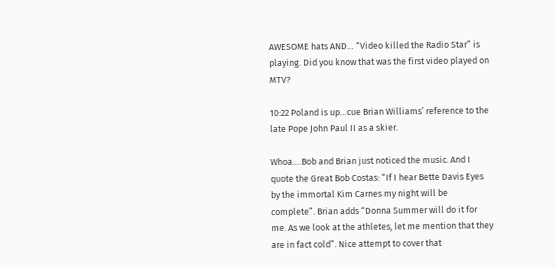AWESOME hats AND… “Video killed the Radio Star” is playing. Did you know that was the first video played on MTV?

10:22 Poland is up…cue Brian Williams’ reference to the late Pope John Paul II as a skier.

Whoa….Bob and Brian just noticed the music. And I quote the Great Bob Costas: “If I hear Bette Davis Eyes by the immortal Kim Carnes my night will be complete”. Brian adds “Donna Summer will do it for me. As we look at the athletes, let me mention that they are in fact cold”. Nice attempt to cover that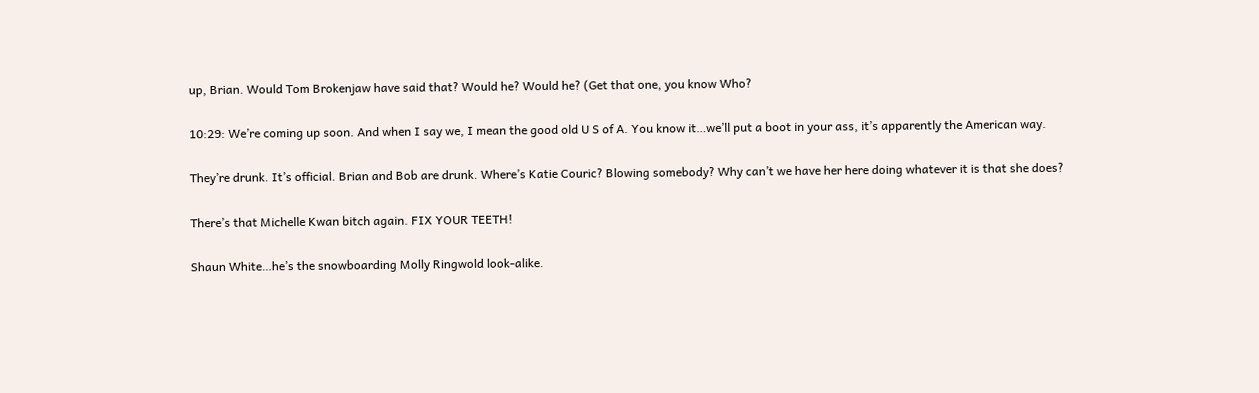up, Brian. Would Tom Brokenjaw have said that? Would he? Would he? (Get that one, you know Who?

10:29: We’re coming up soon. And when I say we, I mean the good old U S of A. You know it…we’ll put a boot in your ass, it’s apparently the American way.

They’re drunk. It’s official. Brian and Bob are drunk. Where’s Katie Couric? Blowing somebody? Why can’t we have her here doing whatever it is that she does?

There’s that Michelle Kwan bitch again. FIX YOUR TEETH!

Shaun White…he’s the snowboarding Molly Ringwold look-alike.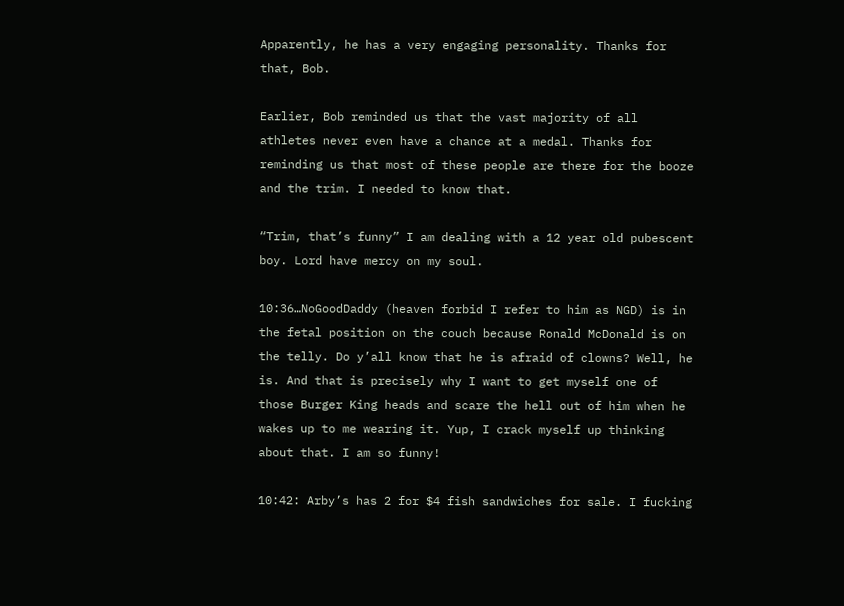Apparently, he has a very engaging personality. Thanks for that, Bob.

Earlier, Bob reminded us that the vast majority of all athletes never even have a chance at a medal. Thanks for reminding us that most of these people are there for the booze and the trim. I needed to know that.

“Trim, that’s funny” I am dealing with a 12 year old pubescent boy. Lord have mercy on my soul.

10:36…NoGoodDaddy (heaven forbid I refer to him as NGD) is in the fetal position on the couch because Ronald McDonald is on the telly. Do y’all know that he is afraid of clowns? Well, he is. And that is precisely why I want to get myself one of those Burger King heads and scare the hell out of him when he wakes up to me wearing it. Yup, I crack myself up thinking about that. I am so funny!

10:42: Arby’s has 2 for $4 fish sandwiches for sale. I fucking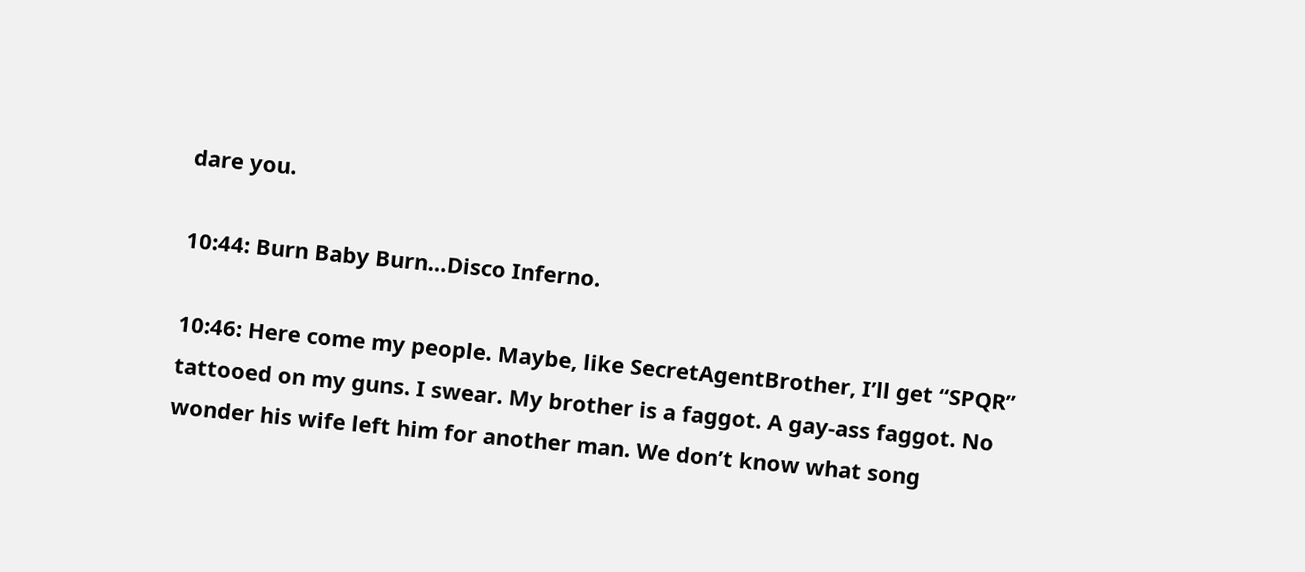dare you.

10:44: Burn Baby Burn…Disco Inferno.

10:46: Here come my people. Maybe, like SecretAgentBrother, I’ll get “SPQR” tattooed on my guns. I swear. My brother is a faggot. A gay-ass faggot. No wonder his wife left him for another man. We don’t know what song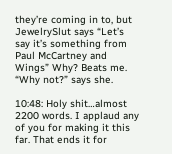they’re coming in to, but JewelrySlut says “Let’s say it’s something from Paul McCartney and Wings” Why? Beats me. “Why not?” says she.

10:48: Holy shit…almost 2200 words. I applaud any of you for making it this far. That ends it for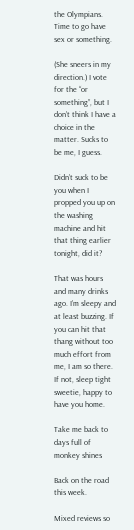the Olympians. Time to go have sex or something.

(She sneers in my direction.) I vote for the “or something”, but I don’t think I have a choice in the matter. Sucks to be me, I guess.

Didn’t suck to be you when I propped you up on the washing machine and hit that thing earlier tonight, did it?

That was hours and many drinks ago. I’m sleepy and at least buzzing. If you can hit that thang without too much effort from me, I am so there. If not, sleep tight sweetie, happy to have you home.

Take me back to days full of monkey shines

Back on the road this week.

Mixed reviews so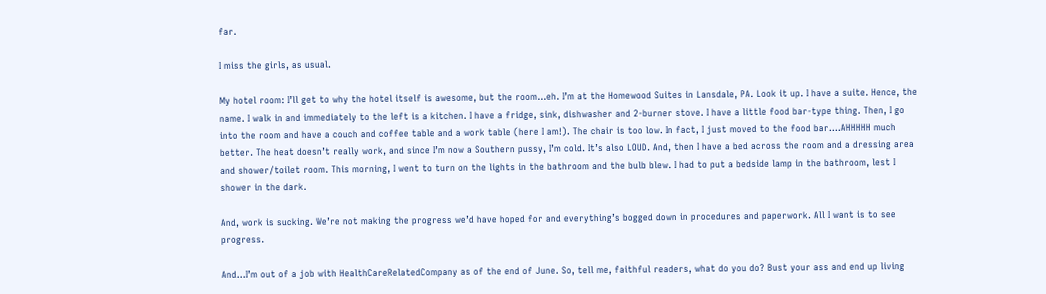far.

I miss the girls, as usual.

My hotel room: I’ll get to why the hotel itself is awesome, but the room…eh. I’m at the Homewood Suites in Lansdale, PA. Look it up. I have a suite. Hence, the name. I walk in and immediately to the left is a kitchen. I have a fridge, sink, dishwasher and 2-burner stove. I have a little food bar-type thing. Then, I go into the room and have a couch and coffee table and a work table (here I am!). The chair is too low. In fact, I just moved to the food bar….AHHHHH much better. The heat doesn’t really work, and since I’m now a Southern pussy, I’m cold. It’s also LOUD. And, then I have a bed across the room and a dressing area and shower/toilet room. This morning, I went to turn on the lights in the bathroom and the bulb blew. I had to put a bedside lamp in the bathroom, lest I shower in the dark.

And, work is sucking. We’re not making the progress we’d have hoped for and everything’s bogged down in procedures and paperwork. All I want is to see progress.

And…I’m out of a job with HealthCareRelatedCompany as of the end of June. So, tell me, faithful readers, what do you do? Bust your ass and end up living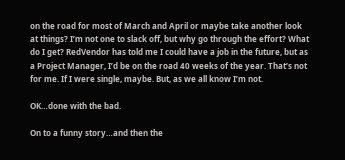on the road for most of March and April or maybe take another look at things? I’m not one to slack off, but why go through the effort? What do I get? RedVendor has told me I could have a job in the future, but as a Project Manager, I’d be on the road 40 weeks of the year. That’s not for me. If I were single, maybe. But, as we all know I’m not.

OK…done with the bad.

On to a funny story…and then the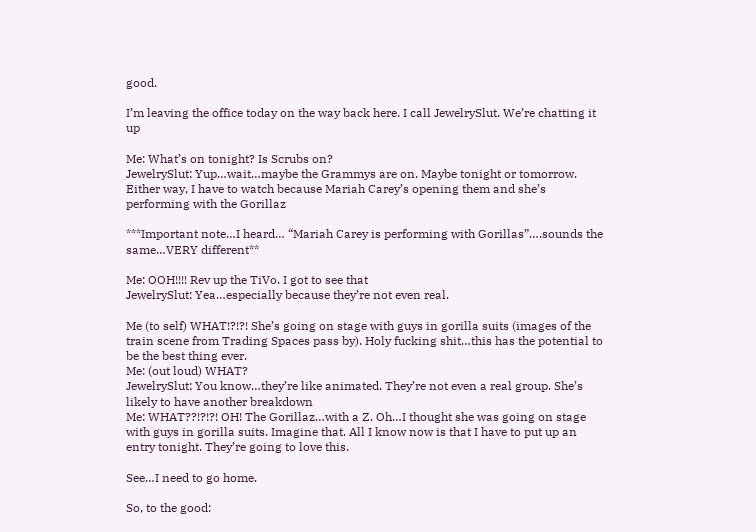good.

I’m leaving the office today on the way back here. I call JewelrySlut. We’re chatting it up

Me: What’s on tonight? Is Scrubs on?
JewelrySlut: Yup…wait…maybe the Grammys are on. Maybe tonight or tomorrow. Either way, I have to watch because Mariah Carey’s opening them and she’s performing with the Gorillaz

***Important note…I heard… “Mariah Carey is performing with Gorillas”….sounds the same…VERY different**

Me: OOH!!!! Rev up the TiVo. I got to see that
JewelrySlut: Yea…especially because they’re not even real.

Me (to self) WHAT!?!?! She’s going on stage with guys in gorilla suits (images of the train scene from Trading Spaces pass by). Holy fucking shit…this has the potential to be the best thing ever.
Me: (out loud) WHAT?
JewelrySlut: You know…they’re like animated. They’re not even a real group. She’s likely to have another breakdown
Me: WHAT??!?!?! OH! The Gorillaz…with a Z. Oh…I thought she was going on stage with guys in gorilla suits. Imagine that. All I know now is that I have to put up an entry tonight. They’re going to love this.

See…I need to go home.

So, to the good: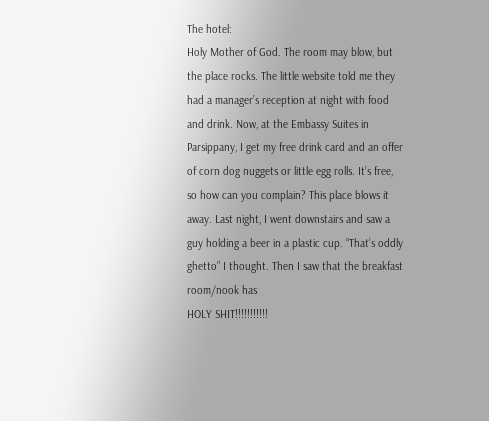The hotel:
Holy Mother of God. The room may blow, but the place rocks. The little website told me they had a manager’s reception at night with food and drink. Now, at the Embassy Suites in Parsippany, I get my free drink card and an offer of corn dog nuggets or little egg rolls. It’s free, so how can you complain? This place blows it away. Last night, I went downstairs and saw a guy holding a beer in a plastic cup. “That’s oddly ghetto” I thought. Then I saw that the breakfast room/nook has
HOLY SHIT!!!!!!!!!!!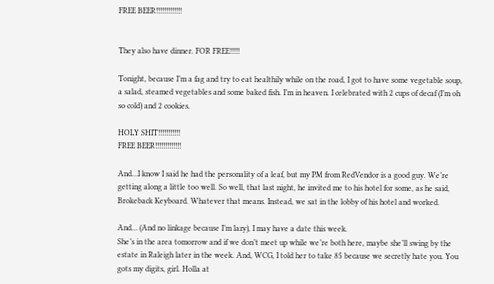FREE BEER!!!!!!!!!!!!!


They also have dinner. FOR FREE!!!!!

Tonight, because I’m a fag and try to eat healthily while on the road, I got to have some vegetable soup, a salad, steamed vegetables and some baked fish. I’m in heaven. I celebrated with 2 cups of decaf (I’m oh so cold) and 2 cookies.

HOLY SHIT!!!!!!!!!!!
FREE BEER!!!!!!!!!!!!!

And…I know I said he had the personality of a leaf, but my PM from RedVendor is a good guy. We’re getting along a little too well. So well, that last night, he invited me to his hotel for some, as he said, Brokeback Keyboard. Whatever that means. Instead, we sat in the lobby of his hotel and worked.

And… (And no linkage because I’m lazy), I may have a date this week.
She’s in the area tomorrow and if we don’t meet up while we’re both here, maybe she’ll swing by the estate in Raleigh later in the week. And, WCG, I told her to take 85 because we secretly hate you. You gots my digits, girl. Holla at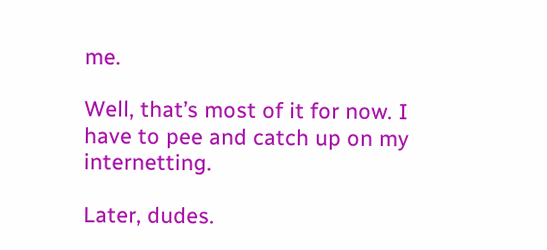me.

Well, that’s most of it for now. I have to pee and catch up on my internetting.

Later, dudes.